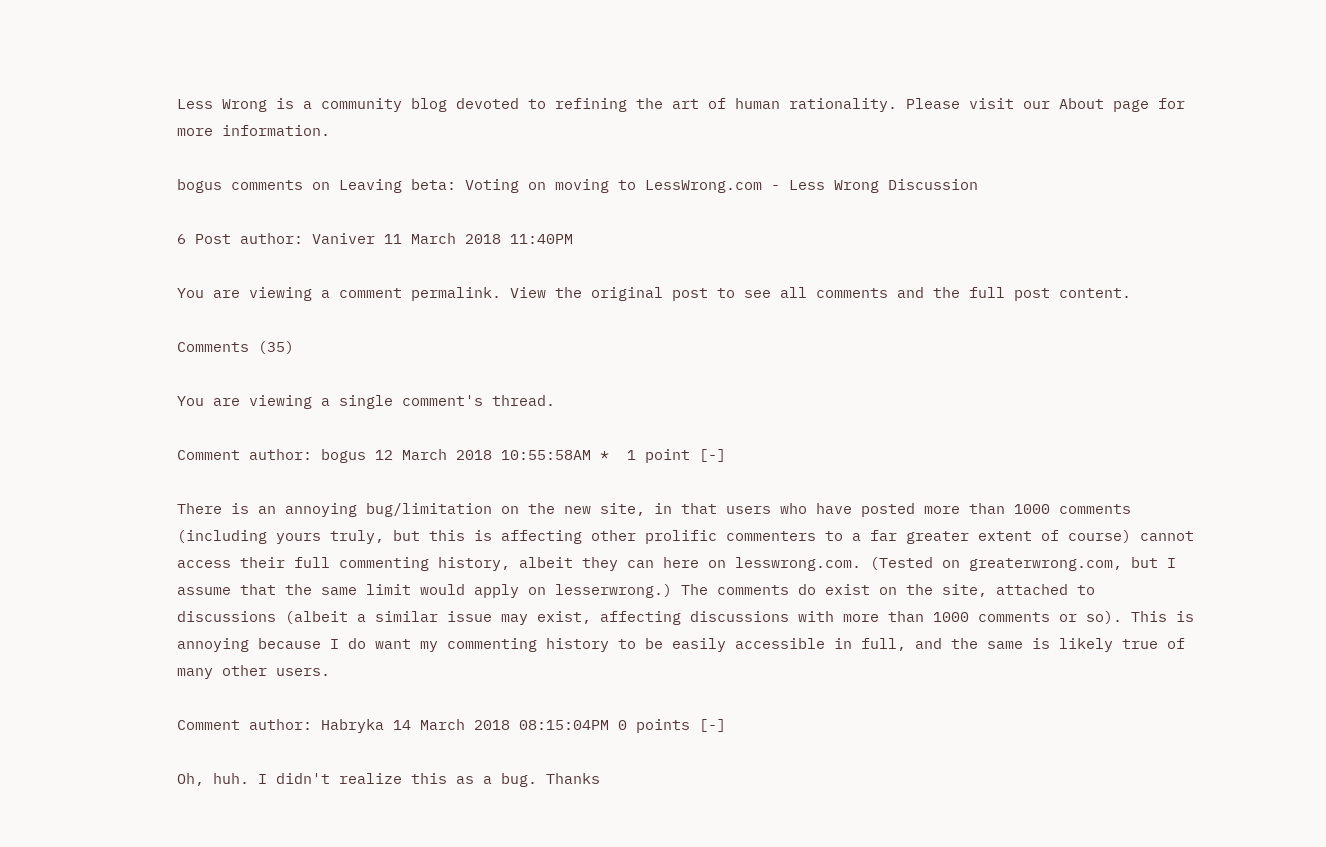Less Wrong is a community blog devoted to refining the art of human rationality. Please visit our About page for more information.

bogus comments on Leaving beta: Voting on moving to LessWrong.com - Less Wrong Discussion

6 Post author: Vaniver 11 March 2018 11:40PM

You are viewing a comment permalink. View the original post to see all comments and the full post content.

Comments (35)

You are viewing a single comment's thread.

Comment author: bogus 12 March 2018 10:55:58AM *  1 point [-]

There is an annoying bug/limitation on the new site, in that users who have posted more than 1000 comments (including yours truly, but this is affecting other prolific commenters to a far greater extent of course) cannot access their full commenting history, albeit they can here on lesswrong.com. (Tested on greaterwrong.com, but I assume that the same limit would apply on lesserwrong.) The comments do exist on the site, attached to discussions (albeit a similar issue may exist, affecting discussions with more than 1000 comments or so). This is annoying because I do want my commenting history to be easily accessible in full, and the same is likely true of many other users.

Comment author: Habryka 14 March 2018 08:15:04PM 0 points [-]

Oh, huh. I didn't realize this as a bug. Thanks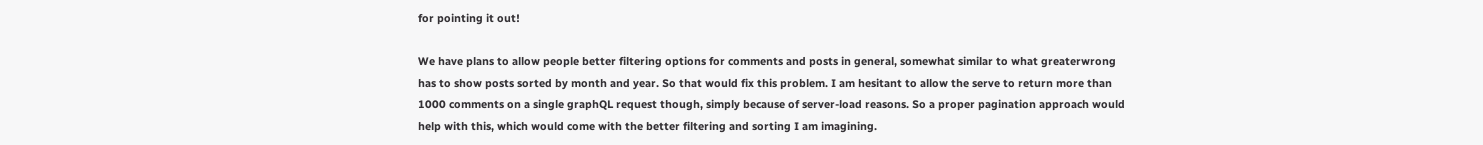for pointing it out!

We have plans to allow people better filtering options for comments and posts in general, somewhat similar to what greaterwrong has to show posts sorted by month and year. So that would fix this problem. I am hesitant to allow the serve to return more than 1000 comments on a single graphQL request though, simply because of server-load reasons. So a proper pagination approach would help with this, which would come with the better filtering and sorting I am imagining.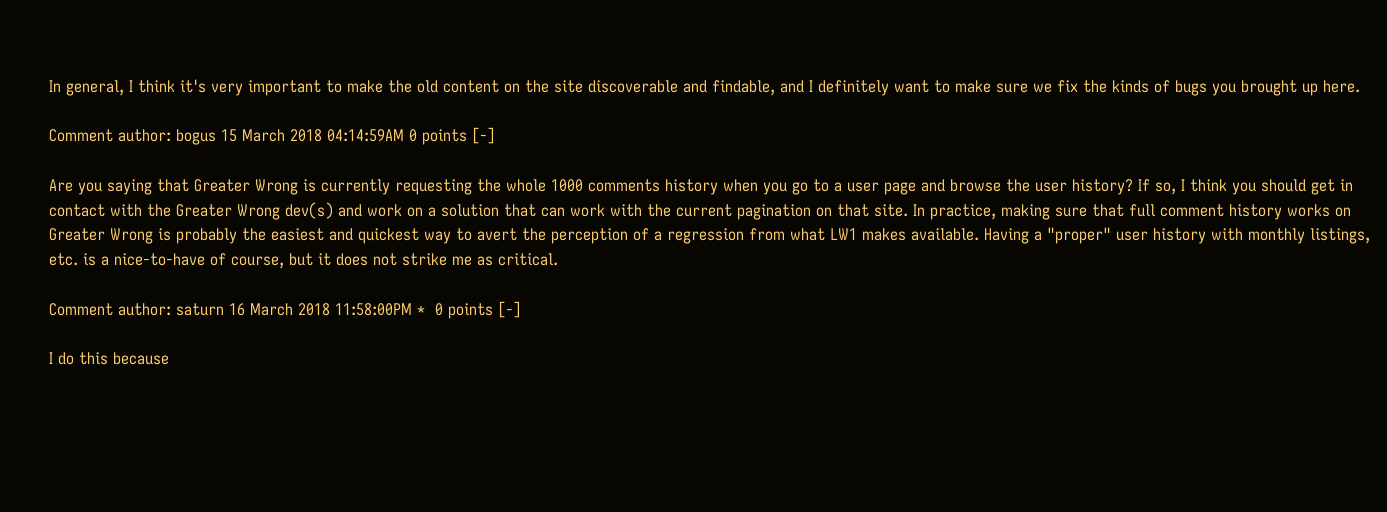In general, I think it's very important to make the old content on the site discoverable and findable, and I definitely want to make sure we fix the kinds of bugs you brought up here.

Comment author: bogus 15 March 2018 04:14:59AM 0 points [-]

Are you saying that Greater Wrong is currently requesting the whole 1000 comments history when you go to a user page and browse the user history? If so, I think you should get in contact with the Greater Wrong dev(s) and work on a solution that can work with the current pagination on that site. In practice, making sure that full comment history works on Greater Wrong is probably the easiest and quickest way to avert the perception of a regression from what LW1 makes available. Having a "proper" user history with monthly listings, etc. is a nice-to-have of course, but it does not strike me as critical.

Comment author: saturn 16 March 2018 11:58:00PM *  0 points [-]

I do this because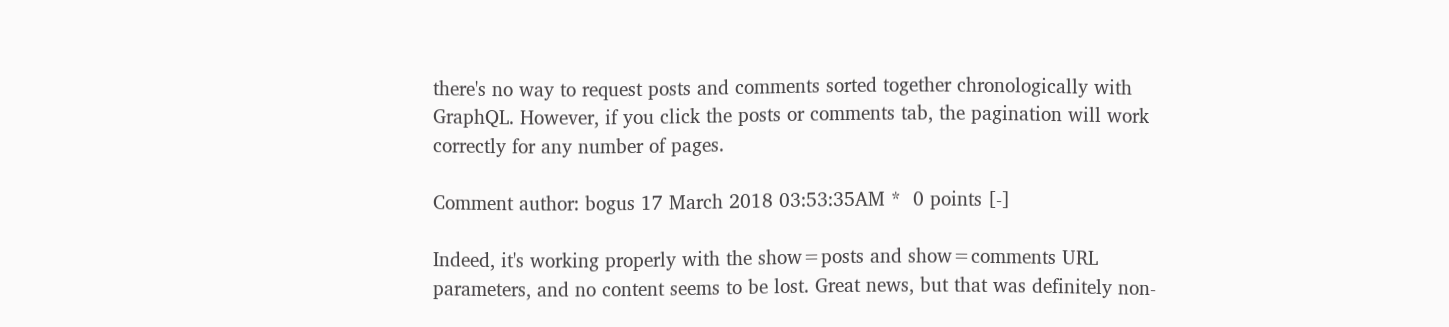there's no way to request posts and comments sorted together chronologically with GraphQL. However, if you click the posts or comments tab, the pagination will work correctly for any number of pages.

Comment author: bogus 17 March 2018 03:53:35AM *  0 points [-]

Indeed, it's working properly with the show=posts and show=comments URL parameters, and no content seems to be lost. Great news, but that was definitely non-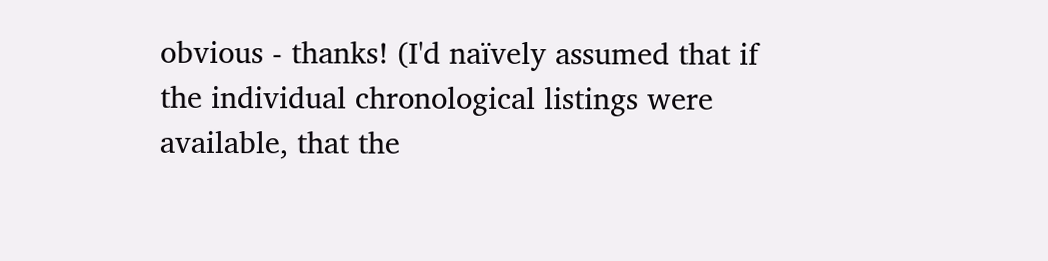obvious - thanks! (I'd naïvely assumed that if the individual chronological listings were available, that the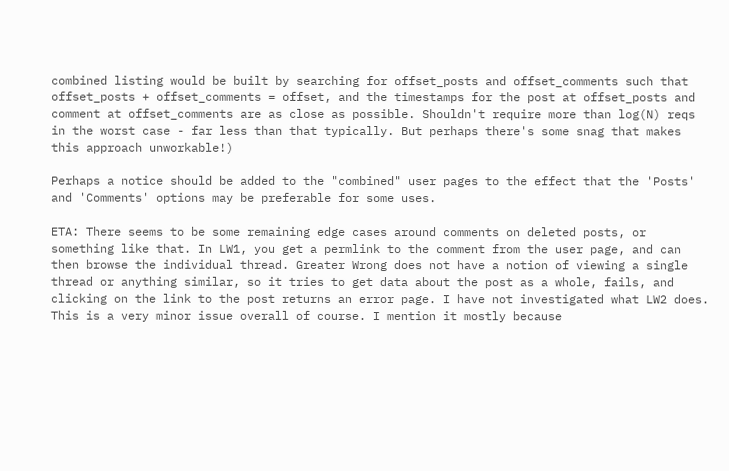combined listing would be built by searching for offset_posts and offset_comments such that offset_posts + offset_comments = offset, and the timestamps for the post at offset_posts and comment at offset_comments are as close as possible. Shouldn't require more than log(N) reqs in the worst case - far less than that typically. But perhaps there's some snag that makes this approach unworkable!)

Perhaps a notice should be added to the "combined" user pages to the effect that the 'Posts' and 'Comments' options may be preferable for some uses.

ETA: There seems to be some remaining edge cases around comments on deleted posts, or something like that. In LW1, you get a permlink to the comment from the user page, and can then browse the individual thread. Greater Wrong does not have a notion of viewing a single thread or anything similar, so it tries to get data about the post as a whole, fails, and clicking on the link to the post returns an error page. I have not investigated what LW2 does. This is a very minor issue overall of course. I mention it mostly because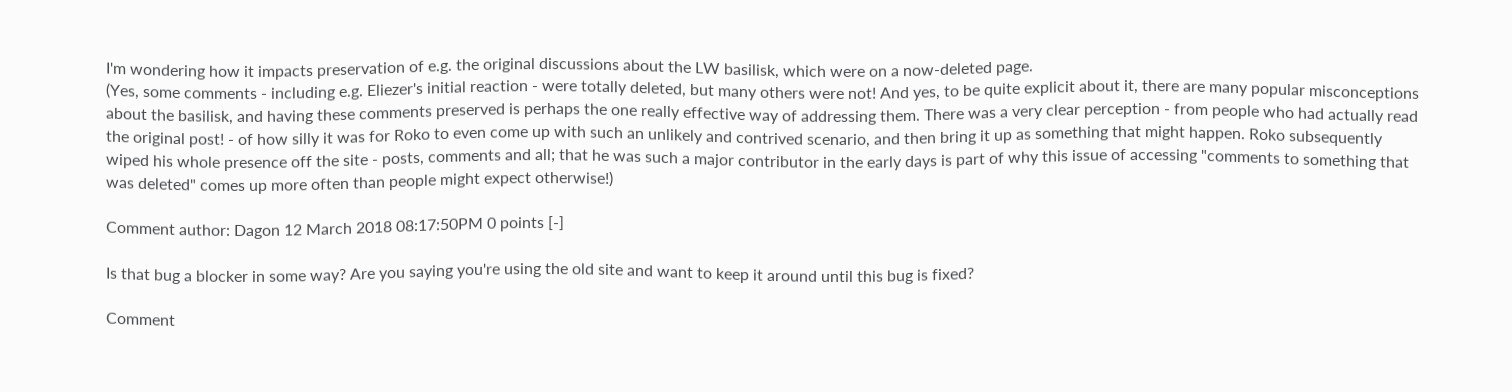I'm wondering how it impacts preservation of e.g. the original discussions about the LW basilisk, which were on a now-deleted page.
(Yes, some comments - including e.g. Eliezer's initial reaction - were totally deleted, but many others were not! And yes, to be quite explicit about it, there are many popular misconceptions about the basilisk, and having these comments preserved is perhaps the one really effective way of addressing them. There was a very clear perception - from people who had actually read the original post! - of how silly it was for Roko to even come up with such an unlikely and contrived scenario, and then bring it up as something that might happen. Roko subsequently wiped his whole presence off the site - posts, comments and all; that he was such a major contributor in the early days is part of why this issue of accessing "comments to something that was deleted" comes up more often than people might expect otherwise!)

Comment author: Dagon 12 March 2018 08:17:50PM 0 points [-]

Is that bug a blocker in some way? Are you saying you're using the old site and want to keep it around until this bug is fixed?

Comment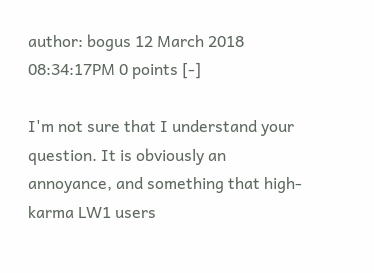author: bogus 12 March 2018 08:34:17PM 0 points [-]

I'm not sure that I understand your question. It is obviously an annoyance, and something that high-karma LW1 users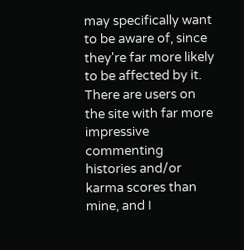may specifically want to be aware of, since they're far more likely to be affected by it. There are users on the site with far more impressive commenting histories and/or karma scores than mine, and I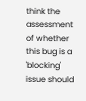think the assessment of whether this bug is a 'blocking' issue should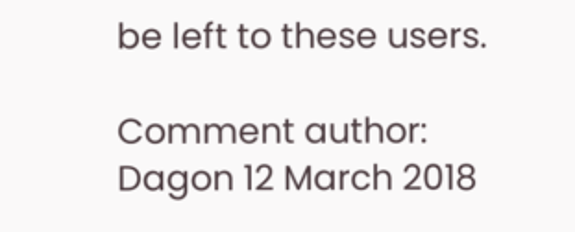be left to these users.

Comment author: Dagon 12 March 2018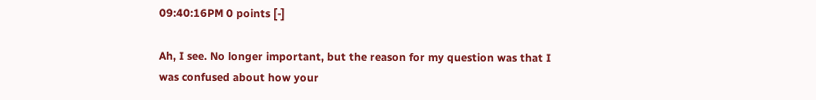09:40:16PM 0 points [-]

Ah, I see. No longer important, but the reason for my question was that I was confused about how your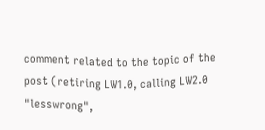comment related to the topic of the post (retiring LW1.0, calling LW2.0 "lesswrong",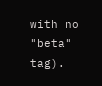with no "beta" tag).